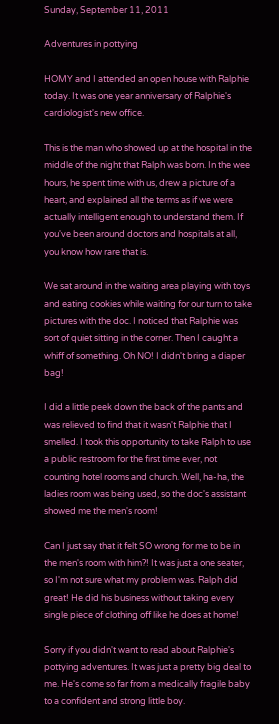Sunday, September 11, 2011

Adventures in pottying

HOMY and I attended an open house with Ralphie today. It was one year anniversary of Ralphie's cardiologist's new office.

This is the man who showed up at the hospital in the middle of the night that Ralph was born. In the wee hours, he spent time with us, drew a picture of a heart, and explained all the terms as if we were actually intelligent enough to understand them. If you've been around doctors and hospitals at all, you know how rare that is.

We sat around in the waiting area playing with toys and eating cookies while waiting for our turn to take pictures with the doc. I noticed that Ralphie was sort of quiet sitting in the corner. Then I caught a whiff of something. Oh NO! I didn't bring a diaper bag!

I did a little peek down the back of the pants and was relieved to find that it wasn't Ralphie that I smelled. I took this opportunity to take Ralph to use a public restroom for the first time ever, not counting hotel rooms and church. Well, ha-ha, the ladies room was being used, so the doc's assistant showed me the men's room!

Can I just say that it felt SO wrong for me to be in the men's room with him?! It was just a one seater, so I'm not sure what my problem was. Ralph did great! He did his business without taking every single piece of clothing off like he does at home!

Sorry if you didn't want to read about Ralphie's pottying adventures. It was just a pretty big deal to me. He's come so far from a medically fragile baby to a confident and strong little boy.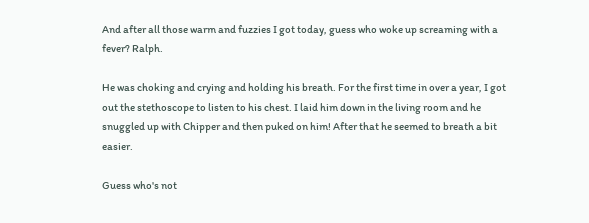And after all those warm and fuzzies I got today, guess who woke up screaming with a fever? Ralph.

He was choking and crying and holding his breath. For the first time in over a year, I got out the stethoscope to listen to his chest. I laid him down in the living room and he snuggled up with Chipper and then puked on him! After that he seemed to breath a bit easier.

Guess who's not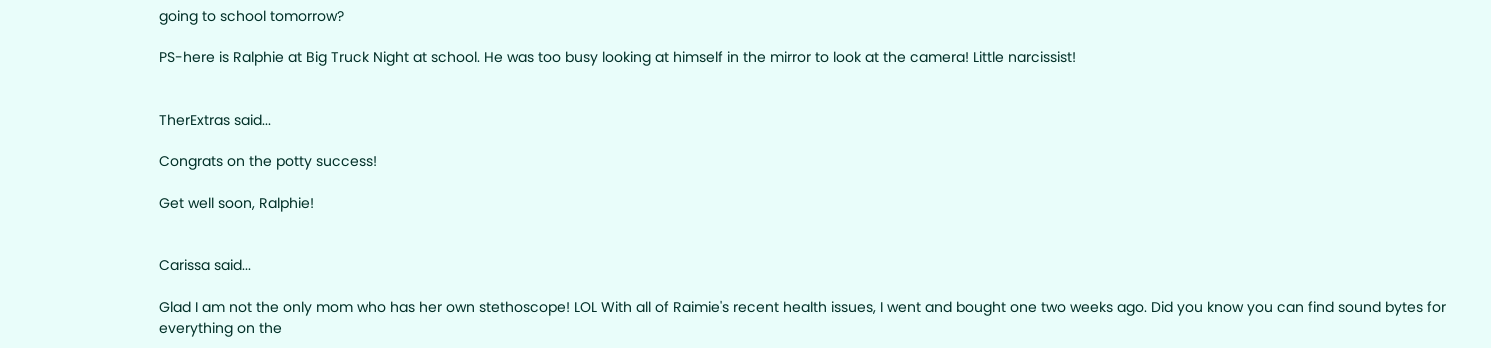going to school tomorrow?

PS-here is Ralphie at Big Truck Night at school. He was too busy looking at himself in the mirror to look at the camera! Little narcissist!


TherExtras said...

Congrats on the potty success!

Get well soon, Ralphie!


Carissa said...

Glad I am not the only mom who has her own stethoscope! LOL With all of Raimie's recent health issues, I went and bought one two weeks ago. Did you know you can find sound bytes for everything on the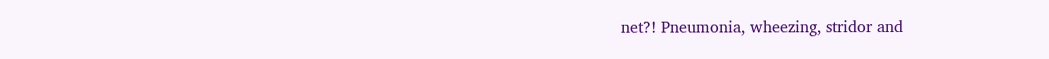net?! Pneumonia, wheezing, stridor and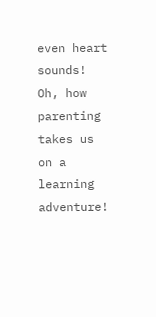even heart sounds! Oh, how parenting takes us on a learning adventure!